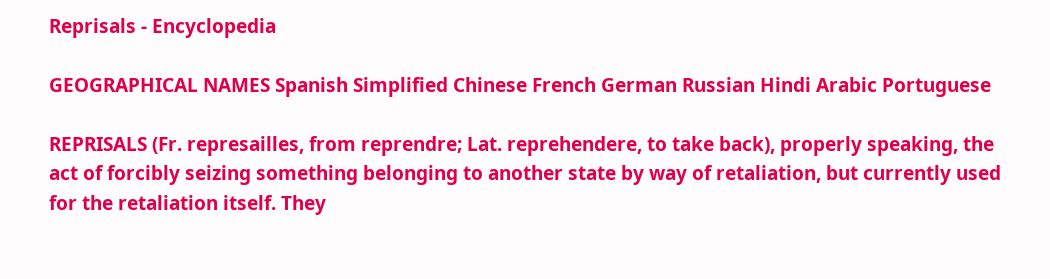Reprisals - Encyclopedia

GEOGRAPHICAL NAMES Spanish Simplified Chinese French German Russian Hindi Arabic Portuguese

REPRISALS (Fr. represailles, from reprendre; Lat. reprehendere, to take back), properly speaking, the act of forcibly seizing something belonging to another state by way of retaliation, but currently used for the retaliation itself. They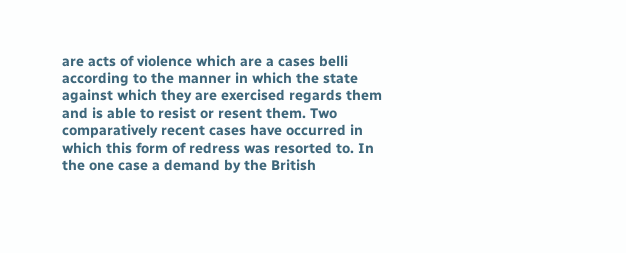are acts of violence which are a cases belli according to the manner in which the state against which they are exercised regards them and is able to resist or resent them. Two comparatively recent cases have occurred in which this form of redress was resorted to. In the one case a demand by the British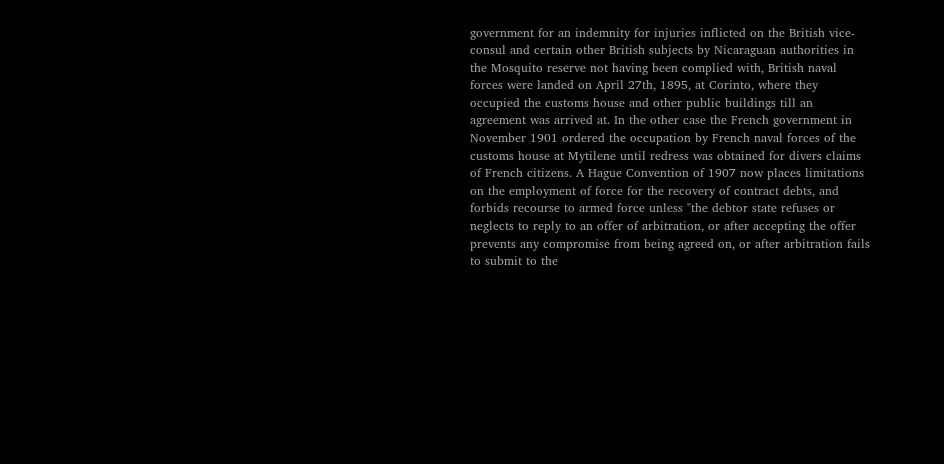government for an indemnity for injuries inflicted on the British vice-consul and certain other British subjects by Nicaraguan authorities in the Mosquito reserve not having been complied with, British naval forces were landed on April 27th, 1895, at Corinto, where they occupied the customs house and other public buildings till an agreement was arrived at. In the other case the French government in November 1901 ordered the occupation by French naval forces of the customs house at Mytilene until redress was obtained for divers claims of French citizens. A Hague Convention of 1907 now places limitations on the employment of force for the recovery of contract debts, and forbids recourse to armed force unless "the debtor state refuses or neglects to reply to an offer of arbitration, or after accepting the offer prevents any compromise from being agreed on, or after arbitration fails to submit to the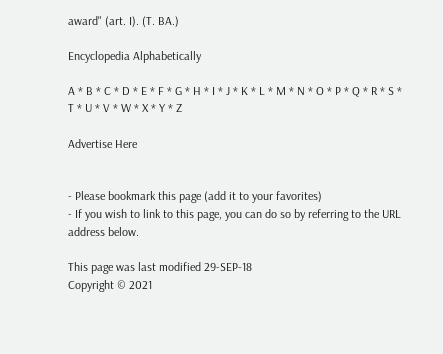award" (art. I). (T. BA.)

Encyclopedia Alphabetically

A * B * C * D * E * F * G * H * I * J * K * L * M * N * O * P * Q * R * S * T * U * V * W * X * Y * Z

Advertise Here


- Please bookmark this page (add it to your favorites)
- If you wish to link to this page, you can do so by referring to the URL address below.

This page was last modified 29-SEP-18
Copyright © 2021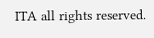ITA all rights reserved.